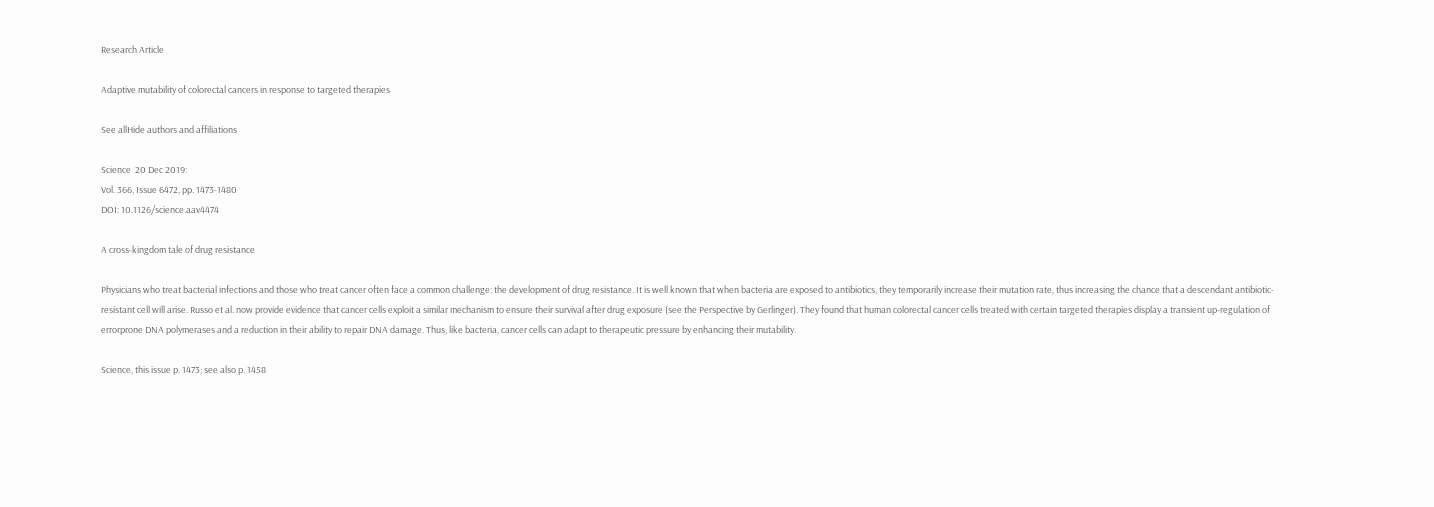Research Article

Adaptive mutability of colorectal cancers in response to targeted therapies

See allHide authors and affiliations

Science  20 Dec 2019:
Vol. 366, Issue 6472, pp. 1473-1480
DOI: 10.1126/science.aav4474

A cross-kingdom tale of drug resistance

Physicians who treat bacterial infections and those who treat cancer often face a common challenge: the development of drug resistance. It is well known that when bacteria are exposed to antibiotics, they temporarily increase their mutation rate, thus increasing the chance that a descendant antibiotic-resistant cell will arise. Russo et al. now provide evidence that cancer cells exploit a similar mechanism to ensure their survival after drug exposure (see the Perspective by Gerlinger). They found that human colorectal cancer cells treated with certain targeted therapies display a transient up-regulation of errorprone DNA polymerases and a reduction in their ability to repair DNA damage. Thus, like bacteria, cancer cells can adapt to therapeutic pressure by enhancing their mutability.

Science, this issue p. 1473; see also p. 1458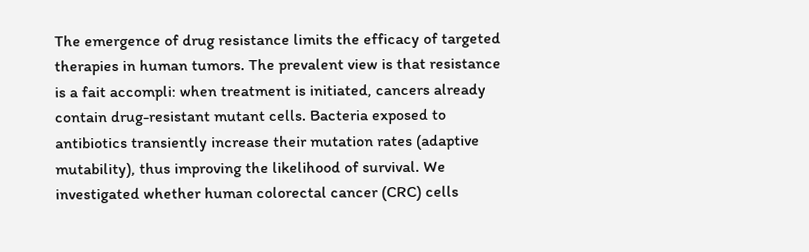The emergence of drug resistance limits the efficacy of targeted therapies in human tumors. The prevalent view is that resistance is a fait accompli: when treatment is initiated, cancers already contain drug-resistant mutant cells. Bacteria exposed to antibiotics transiently increase their mutation rates (adaptive mutability), thus improving the likelihood of survival. We investigated whether human colorectal cancer (CRC) cells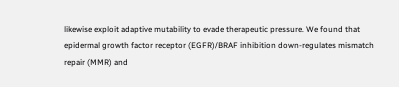likewise exploit adaptive mutability to evade therapeutic pressure. We found that epidermal growth factor receptor (EGFR)/BRAF inhibition down-regulates mismatch repair (MMR) and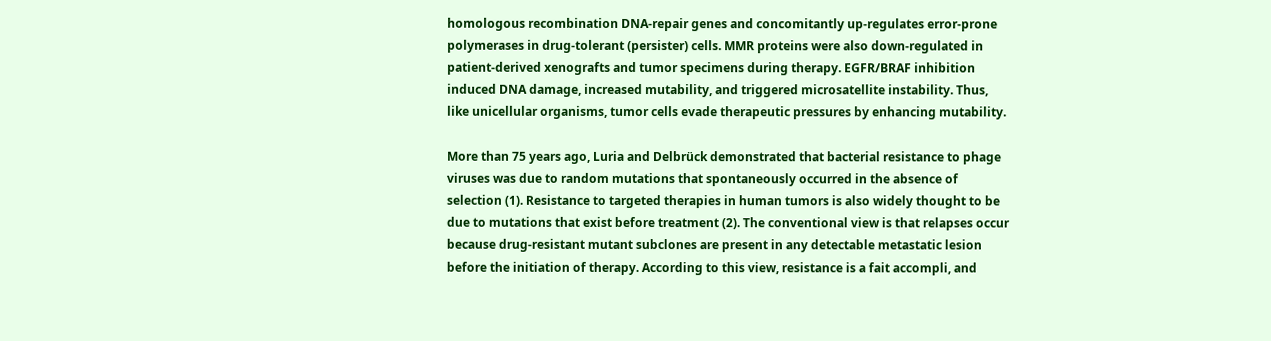homologous recombination DNA-repair genes and concomitantly up-regulates error-prone polymerases in drug-tolerant (persister) cells. MMR proteins were also down-regulated in patient-derived xenografts and tumor specimens during therapy. EGFR/BRAF inhibition induced DNA damage, increased mutability, and triggered microsatellite instability. Thus, like unicellular organisms, tumor cells evade therapeutic pressures by enhancing mutability.

More than 75 years ago, Luria and Delbrück demonstrated that bacterial resistance to phage viruses was due to random mutations that spontaneously occurred in the absence of selection (1). Resistance to targeted therapies in human tumors is also widely thought to be due to mutations that exist before treatment (2). The conventional view is that relapses occur because drug-resistant mutant subclones are present in any detectable metastatic lesion before the initiation of therapy. According to this view, resistance is a fait accompli, and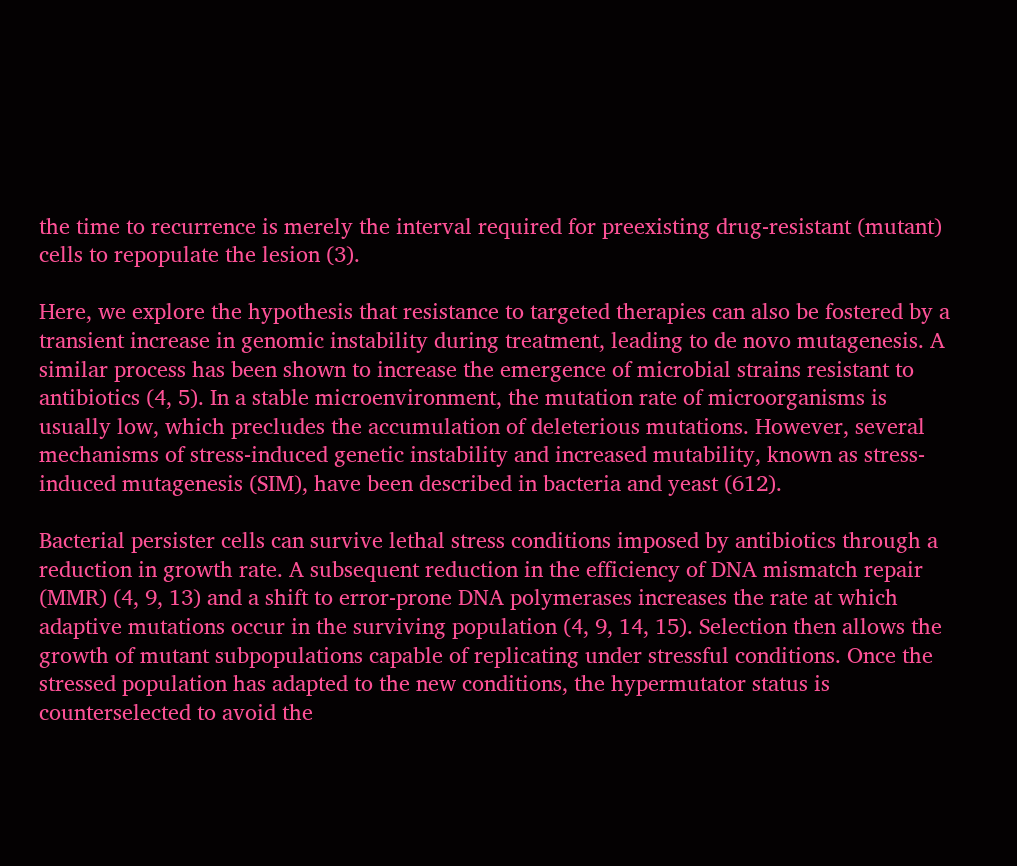the time to recurrence is merely the interval required for preexisting drug-resistant (mutant) cells to repopulate the lesion (3).

Here, we explore the hypothesis that resistance to targeted therapies can also be fostered by a transient increase in genomic instability during treatment, leading to de novo mutagenesis. A similar process has been shown to increase the emergence of microbial strains resistant to antibiotics (4, 5). In a stable microenvironment, the mutation rate of microorganisms is usually low, which precludes the accumulation of deleterious mutations. However, several mechanisms of stress-induced genetic instability and increased mutability, known as stress-induced mutagenesis (SIM), have been described in bacteria and yeast (612).

Bacterial persister cells can survive lethal stress conditions imposed by antibiotics through a reduction in growth rate. A subsequent reduction in the efficiency of DNA mismatch repair (MMR) (4, 9, 13) and a shift to error-prone DNA polymerases increases the rate at which adaptive mutations occur in the surviving population (4, 9, 14, 15). Selection then allows the growth of mutant subpopulations capable of replicating under stressful conditions. Once the stressed population has adapted to the new conditions, the hypermutator status is counterselected to avoid the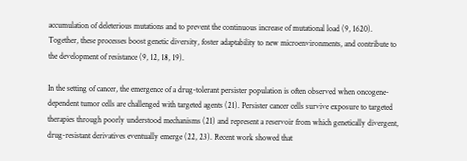accumulation of deleterious mutations and to prevent the continuous increase of mutational load (9, 1620). Together, these processes boost genetic diversity, foster adaptability to new microenvironments, and contribute to the development of resistance (9, 12, 18, 19).

In the setting of cancer, the emergence of a drug-tolerant persister population is often observed when oncogene-dependent tumor cells are challenged with targeted agents (21). Persister cancer cells survive exposure to targeted therapies through poorly understood mechanisms (21) and represent a reservoir from which genetically divergent, drug-resistant derivatives eventually emerge (22, 23). Recent work showed that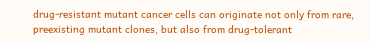drug-resistant mutant cancer cells can originate not only from rare, preexisting mutant clones, but also from drug-tolerant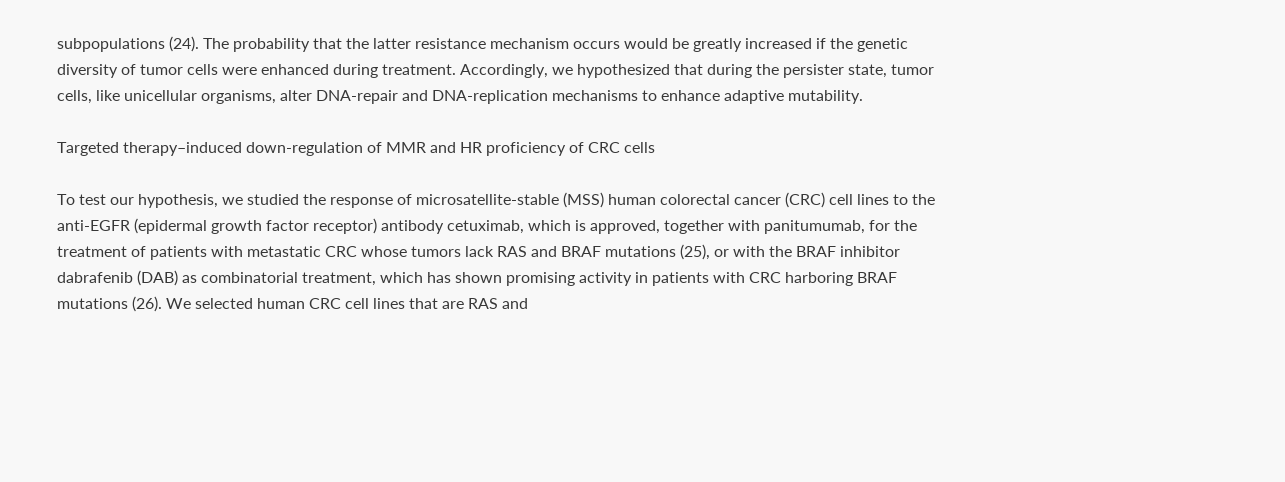subpopulations (24). The probability that the latter resistance mechanism occurs would be greatly increased if the genetic diversity of tumor cells were enhanced during treatment. Accordingly, we hypothesized that during the persister state, tumor cells, like unicellular organisms, alter DNA-repair and DNA-replication mechanisms to enhance adaptive mutability.

Targeted therapy–induced down-regulation of MMR and HR proficiency of CRC cells

To test our hypothesis, we studied the response of microsatellite-stable (MSS) human colorectal cancer (CRC) cell lines to the anti-EGFR (epidermal growth factor receptor) antibody cetuximab, which is approved, together with panitumumab, for the treatment of patients with metastatic CRC whose tumors lack RAS and BRAF mutations (25), or with the BRAF inhibitor dabrafenib (DAB) as combinatorial treatment, which has shown promising activity in patients with CRC harboring BRAF mutations (26). We selected human CRC cell lines that are RAS and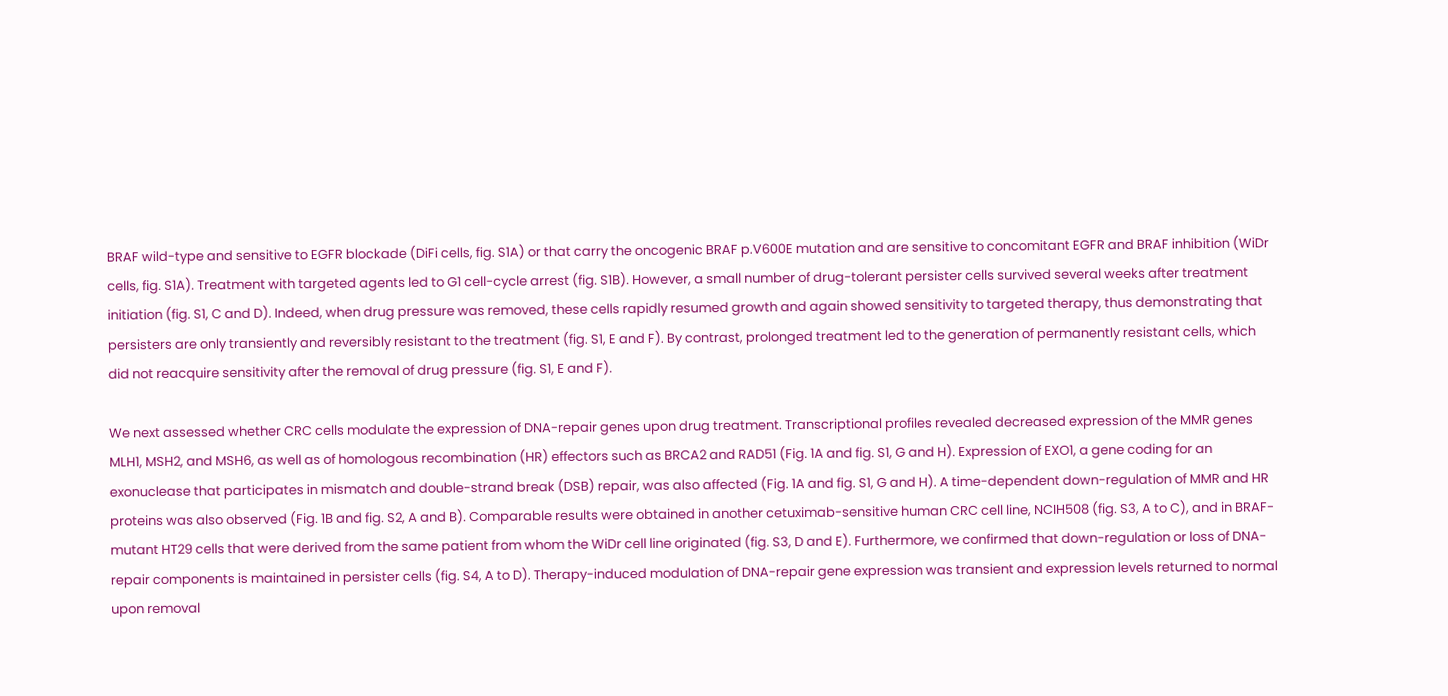BRAF wild-type and sensitive to EGFR blockade (DiFi cells, fig. S1A) or that carry the oncogenic BRAF p.V600E mutation and are sensitive to concomitant EGFR and BRAF inhibition (WiDr cells, fig. S1A). Treatment with targeted agents led to G1 cell-cycle arrest (fig. S1B). However, a small number of drug-tolerant persister cells survived several weeks after treatment initiation (fig. S1, C and D). Indeed, when drug pressure was removed, these cells rapidly resumed growth and again showed sensitivity to targeted therapy, thus demonstrating that persisters are only transiently and reversibly resistant to the treatment (fig. S1, E and F). By contrast, prolonged treatment led to the generation of permanently resistant cells, which did not reacquire sensitivity after the removal of drug pressure (fig. S1, E and F).

We next assessed whether CRC cells modulate the expression of DNA-repair genes upon drug treatment. Transcriptional profiles revealed decreased expression of the MMR genes MLH1, MSH2, and MSH6, as well as of homologous recombination (HR) effectors such as BRCA2 and RAD51 (Fig. 1A and fig. S1, G and H). Expression of EXO1, a gene coding for an exonuclease that participates in mismatch and double-strand break (DSB) repair, was also affected (Fig. 1A and fig. S1, G and H). A time-dependent down-regulation of MMR and HR proteins was also observed (Fig. 1B and fig. S2, A and B). Comparable results were obtained in another cetuximab-sensitive human CRC cell line, NCIH508 (fig. S3, A to C), and in BRAF-mutant HT29 cells that were derived from the same patient from whom the WiDr cell line originated (fig. S3, D and E). Furthermore, we confirmed that down-regulation or loss of DNA-repair components is maintained in persister cells (fig. S4, A to D). Therapy-induced modulation of DNA-repair gene expression was transient and expression levels returned to normal upon removal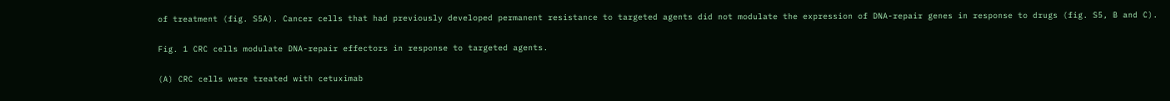of treatment (fig. S5A). Cancer cells that had previously developed permanent resistance to targeted agents did not modulate the expression of DNA-repair genes in response to drugs (fig. S5, B and C).

Fig. 1 CRC cells modulate DNA-repair effectors in response to targeted agents.

(A) CRC cells were treated with cetuximab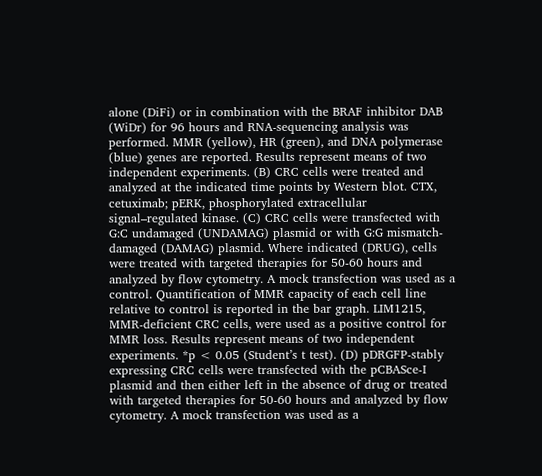alone (DiFi) or in combination with the BRAF inhibitor DAB (WiDr) for 96 hours and RNA-sequencing analysis was performed. MMR (yellow), HR (green), and DNA polymerase (blue) genes are reported. Results represent means of two independent experiments. (B) CRC cells were treated and analyzed at the indicated time points by Western blot. CTX, cetuximab; pERK, phosphorylated extracellular signal–regulated kinase. (C) CRC cells were transfected with G:C undamaged (UNDAMAG) plasmid or with G:G mismatch-damaged (DAMAG) plasmid. Where indicated (DRUG), cells were treated with targeted therapies for 50-60 hours and analyzed by flow cytometry. A mock transfection was used as a control. Quantification of MMR capacity of each cell line relative to control is reported in the bar graph. LIM1215, MMR-deficient CRC cells, were used as a positive control for MMR loss. Results represent means of two independent experiments. *p < 0.05 (Student’s t test). (D) pDRGFP-stably expressing CRC cells were transfected with the pCBASce-I plasmid and then either left in the absence of drug or treated with targeted therapies for 50-60 hours and analyzed by flow cytometry. A mock transfection was used as a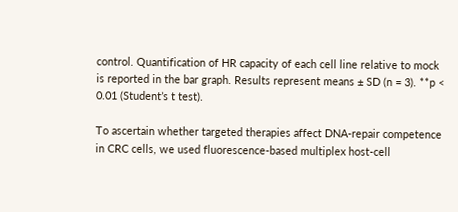control. Quantification of HR capacity of each cell line relative to mock is reported in the bar graph. Results represent means ± SD (n = 3). **p < 0.01 (Student’s t test).

To ascertain whether targeted therapies affect DNA-repair competence in CRC cells, we used fluorescence-based multiplex host-cell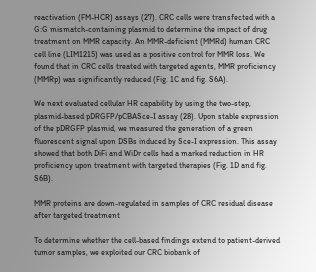reactivation (FM-HCR) assays (27). CRC cells were transfected with a G:G mismatch-containing plasmid to determine the impact of drug treatment on MMR capacity. An MMR-deficient (MMRd) human CRC cell line (LIM1215) was used as a positive control for MMR loss. We found that in CRC cells treated with targeted agents, MMR proficiency (MMRp) was significantly reduced (Fig. 1C and fig. S6A).

We next evaluated cellular HR capability by using the two-step, plasmid-based pDRGFP/pCBASce-I assay (28). Upon stable expression of the pDRGFP plasmid, we measured the generation of a green fluorescent signal upon DSBs induced by Sce-I expression. This assay showed that both DiFi and WiDr cells had a marked reduction in HR proficiency upon treatment with targeted therapies (Fig. 1D and fig. S6B).

MMR proteins are down-regulated in samples of CRC residual disease after targeted treatment

To determine whether the cell-based findings extend to patient-derived tumor samples, we exploited our CRC biobank of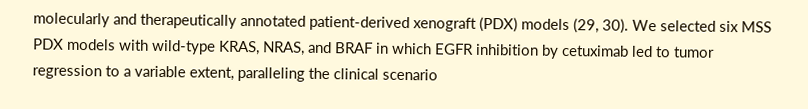molecularly and therapeutically annotated patient-derived xenograft (PDX) models (29, 30). We selected six MSS PDX models with wild-type KRAS, NRAS, and BRAF in which EGFR inhibition by cetuximab led to tumor regression to a variable extent, paralleling the clinical scenario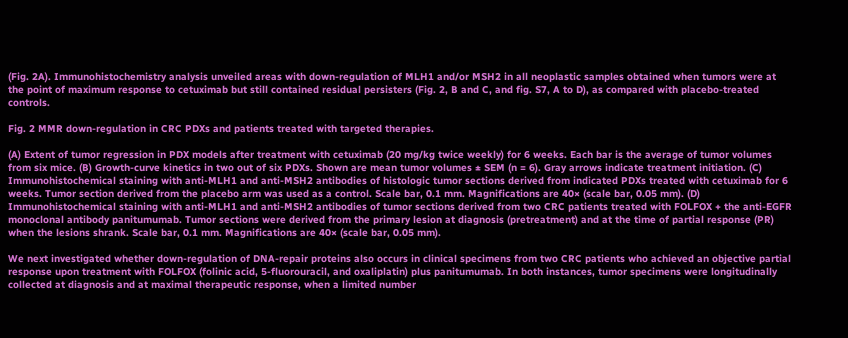(Fig. 2A). Immunohistochemistry analysis unveiled areas with down-regulation of MLH1 and/or MSH2 in all neoplastic samples obtained when tumors were at the point of maximum response to cetuximab but still contained residual persisters (Fig. 2, B and C, and fig. S7, A to D), as compared with placebo-treated controls.

Fig. 2 MMR down-regulation in CRC PDXs and patients treated with targeted therapies.

(A) Extent of tumor regression in PDX models after treatment with cetuximab (20 mg/kg twice weekly) for 6 weeks. Each bar is the average of tumor volumes from six mice. (B) Growth-curve kinetics in two out of six PDXs. Shown are mean tumor volumes ± SEM (n = 6). Gray arrows indicate treatment initiation. (C) Immunohistochemical staining with anti-MLH1 and anti-MSH2 antibodies of histologic tumor sections derived from indicated PDXs treated with cetuximab for 6 weeks. Tumor section derived from the placebo arm was used as a control. Scale bar, 0.1 mm. Magnifications are 40× (scale bar, 0.05 mm). (D) Immunohistochemical staining with anti-MLH1 and anti-MSH2 antibodies of tumor sections derived from two CRC patients treated with FOLFOX + the anti-EGFR monoclonal antibody panitumumab. Tumor sections were derived from the primary lesion at diagnosis (pretreatment) and at the time of partial response (PR) when the lesions shrank. Scale bar, 0.1 mm. Magnifications are 40× (scale bar, 0.05 mm).

We next investigated whether down-regulation of DNA-repair proteins also occurs in clinical specimens from two CRC patients who achieved an objective partial response upon treatment with FOLFOX (folinic acid, 5-fluorouracil, and oxaliplatin) plus panitumumab. In both instances, tumor specimens were longitudinally collected at diagnosis and at maximal therapeutic response, when a limited number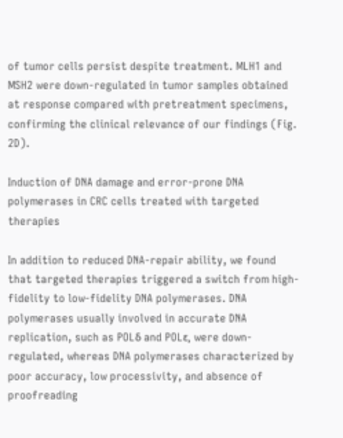of tumor cells persist despite treatment. MLH1 and MSH2 were down-regulated in tumor samples obtained at response compared with pretreatment specimens, confirming the clinical relevance of our findings (Fig. 2D).

Induction of DNA damage and error-prone DNA polymerases in CRC cells treated with targeted therapies

In addition to reduced DNA-repair ability, we found that targeted therapies triggered a switch from high-fidelity to low-fidelity DNA polymerases. DNA polymerases usually involved in accurate DNA replication, such as POLδ and POLε, were down-regulated, whereas DNA polymerases characterized by poor accuracy, low processivity, and absence of proofreading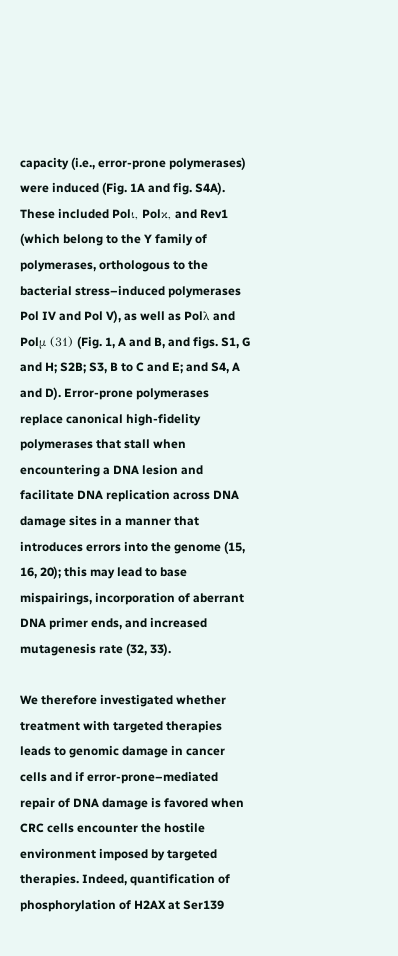capacity (i.e., error-prone polymerases) were induced (Fig. 1A and fig. S4A). These included Polι, Polκ, and Rev1 (which belong to the Y family of polymerases, orthologous to the bacterial stress–induced polymerases Pol IV and Pol V), as well as Polλ and Polμ (31) (Fig. 1, A and B, and figs. S1, G and H; S2B; S3, B to C and E; and S4, A and D). Error-prone polymerases replace canonical high-fidelity polymerases that stall when encountering a DNA lesion and facilitate DNA replication across DNA damage sites in a manner that introduces errors into the genome (15, 16, 20); this may lead to base mispairings, incorporation of aberrant DNA primer ends, and increased mutagenesis rate (32, 33).

We therefore investigated whether treatment with targeted therapies leads to genomic damage in cancer cells and if error-prone–mediated repair of DNA damage is favored when CRC cells encounter the hostile environment imposed by targeted therapies. Indeed, quantification of phosphorylation of H2AX at Ser139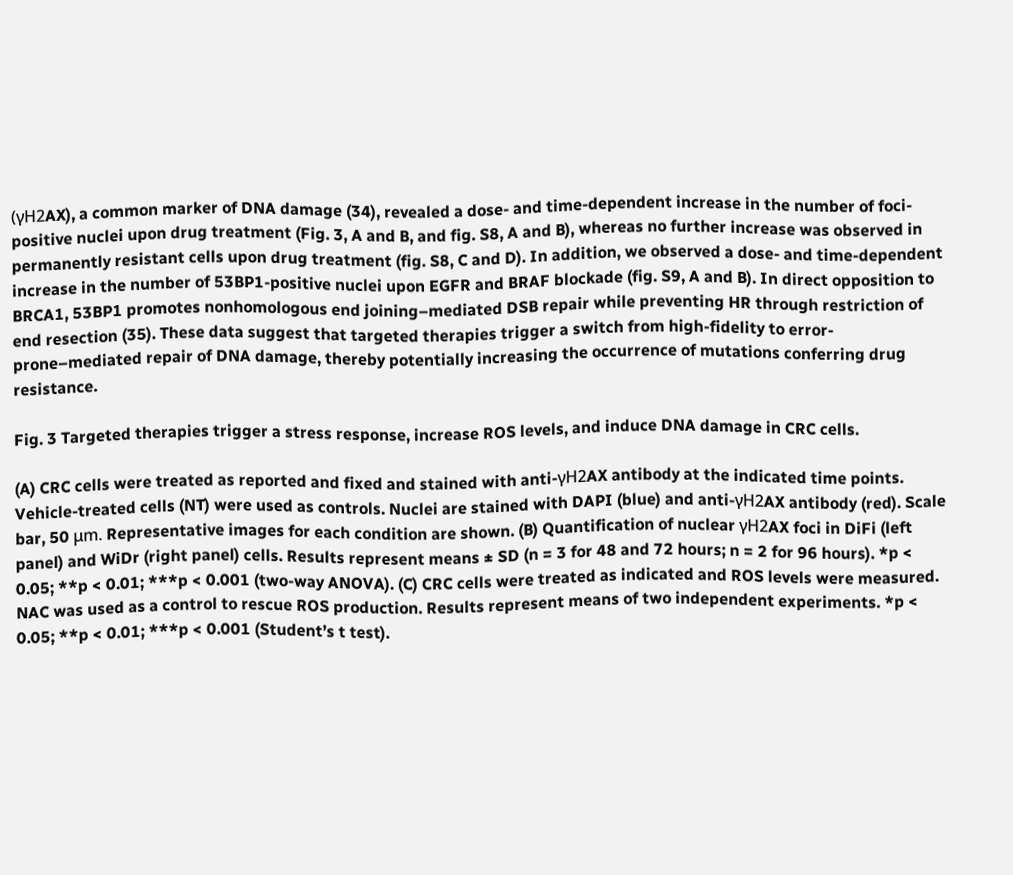(γH2AX), a common marker of DNA damage (34), revealed a dose- and time-dependent increase in the number of foci-positive nuclei upon drug treatment (Fig. 3, A and B, and fig. S8, A and B), whereas no further increase was observed in permanently resistant cells upon drug treatment (fig. S8, C and D). In addition, we observed a dose- and time-dependent increase in the number of 53BP1-positive nuclei upon EGFR and BRAF blockade (fig. S9, A and B). In direct opposition to BRCA1, 53BP1 promotes nonhomologous end joining–mediated DSB repair while preventing HR through restriction of end resection (35). These data suggest that targeted therapies trigger a switch from high-fidelity to error-prone–mediated repair of DNA damage, thereby potentially increasing the occurrence of mutations conferring drug resistance.

Fig. 3 Targeted therapies trigger a stress response, increase ROS levels, and induce DNA damage in CRC cells.

(A) CRC cells were treated as reported and fixed and stained with anti-γH2AX antibody at the indicated time points. Vehicle-treated cells (NT) were used as controls. Nuclei are stained with DAPI (blue) and anti-γH2AX antibody (red). Scale bar, 50 μm. Representative images for each condition are shown. (B) Quantification of nuclear γH2AX foci in DiFi (left panel) and WiDr (right panel) cells. Results represent means ± SD (n = 3 for 48 and 72 hours; n = 2 for 96 hours). *p < 0.05; **p < 0.01; ***p < 0.001 (two-way ANOVA). (C) CRC cells were treated as indicated and ROS levels were measured. NAC was used as a control to rescue ROS production. Results represent means of two independent experiments. *p < 0.05; **p < 0.01; ***p < 0.001 (Student’s t test).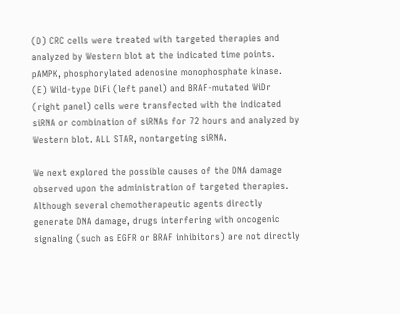(D) CRC cells were treated with targeted therapies and analyzed by Western blot at the indicated time points. pAMPK, phosphorylated adenosine monophosphate kinase. (E) Wild-type DiFi (left panel) and BRAF-mutated WiDr (right panel) cells were transfected with the indicated siRNA or combination of siRNAs for 72 hours and analyzed by Western blot. ALL STAR, nontargeting siRNA.

We next explored the possible causes of the DNA damage observed upon the administration of targeted therapies. Although several chemotherapeutic agents directly generate DNA damage, drugs interfering with oncogenic signaling (such as EGFR or BRAF inhibitors) are not directly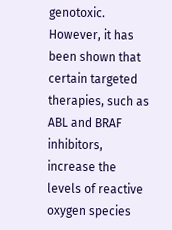genotoxic. However, it has been shown that certain targeted therapies, such as ABL and BRAF inhibitors, increase the levels of reactive oxygen species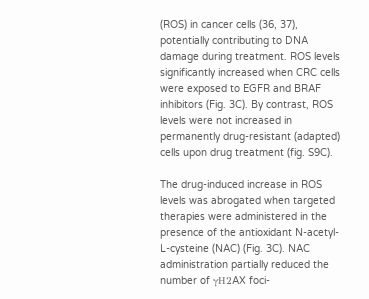(ROS) in cancer cells (36, 37), potentially contributing to DNA damage during treatment. ROS levels significantly increased when CRC cells were exposed to EGFR and BRAF inhibitors (Fig. 3C). By contrast, ROS levels were not increased in permanently drug-resistant (adapted) cells upon drug treatment (fig. S9C).

The drug-induced increase in ROS levels was abrogated when targeted therapies were administered in the presence of the antioxidant N-acetyl-L-cysteine (NAC) (Fig. 3C). NAC administration partially reduced the number of γH2AX foci-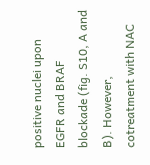positive nuclei upon EGFR and BRAF blockade (fig. S10, A and B). However, cotreatment with NAC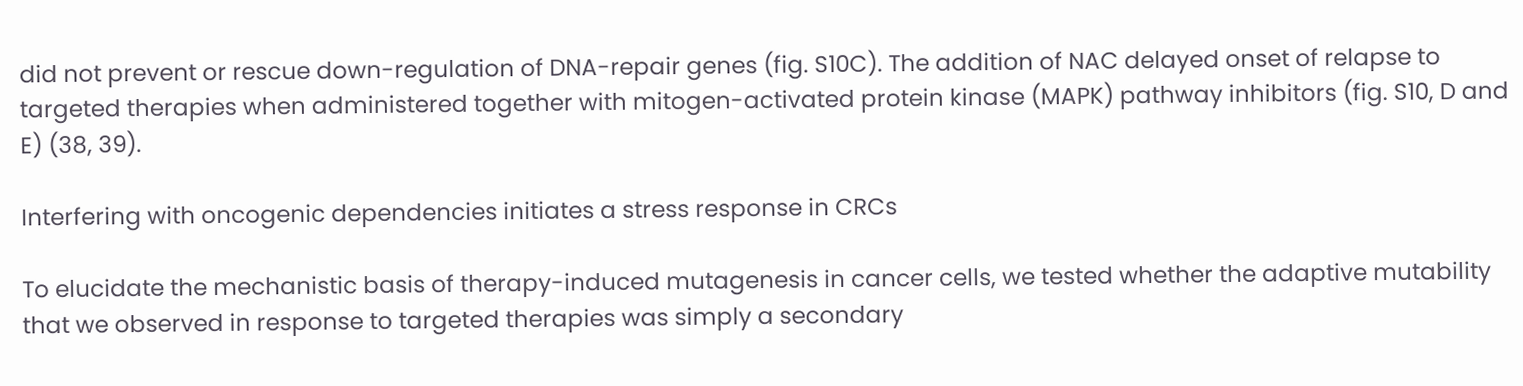did not prevent or rescue down-regulation of DNA-repair genes (fig. S10C). The addition of NAC delayed onset of relapse to targeted therapies when administered together with mitogen-activated protein kinase (MAPK) pathway inhibitors (fig. S10, D and E) (38, 39).

Interfering with oncogenic dependencies initiates a stress response in CRCs

To elucidate the mechanistic basis of therapy-induced mutagenesis in cancer cells, we tested whether the adaptive mutability that we observed in response to targeted therapies was simply a secondary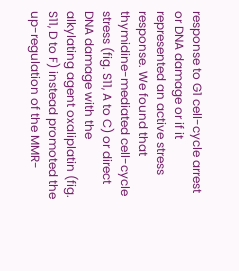response to G1 cell-cycle arrest or DNA damage or if it represented an active stress response. We found that thymidine-mediated cell-cycle stress (fig. S11, A to C) or direct DNA damage with the alkylating agent oxaliplatin (fig. S11, D to F) instead promoted the up-regulation of the MMR-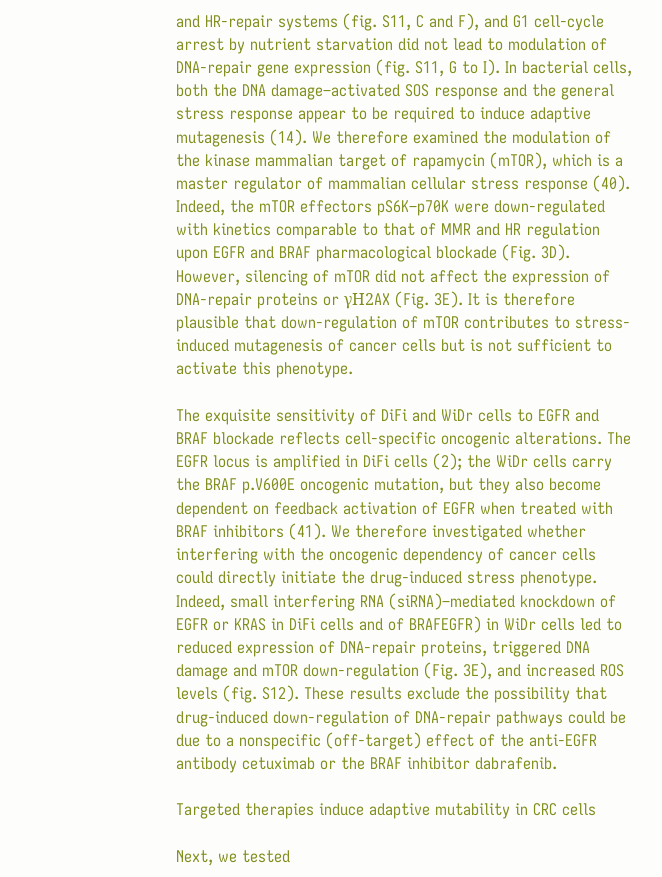and HR-repair systems (fig. S11, C and F), and G1 cell-cycle arrest by nutrient starvation did not lead to modulation of DNA-repair gene expression (fig. S11, G to I). In bacterial cells, both the DNA damage–activated SOS response and the general stress response appear to be required to induce adaptive mutagenesis (14). We therefore examined the modulation of the kinase mammalian target of rapamycin (mTOR), which is a master regulator of mammalian cellular stress response (40). Indeed, the mTOR effectors pS6K–p70K were down-regulated with kinetics comparable to that of MMR and HR regulation upon EGFR and BRAF pharmacological blockade (Fig. 3D). However, silencing of mTOR did not affect the expression of DNA-repair proteins or γH2AX (Fig. 3E). It is therefore plausible that down-regulation of mTOR contributes to stress-induced mutagenesis of cancer cells but is not sufficient to activate this phenotype.

The exquisite sensitivity of DiFi and WiDr cells to EGFR and BRAF blockade reflects cell-specific oncogenic alterations. The EGFR locus is amplified in DiFi cells (2); the WiDr cells carry the BRAF p.V600E oncogenic mutation, but they also become dependent on feedback activation of EGFR when treated with BRAF inhibitors (41). We therefore investigated whether interfering with the oncogenic dependency of cancer cells could directly initiate the drug-induced stress phenotype. Indeed, small interfering RNA (siRNA)–mediated knockdown of EGFR or KRAS in DiFi cells and of BRAFEGFR) in WiDr cells led to reduced expression of DNA-repair proteins, triggered DNA damage and mTOR down-regulation (Fig. 3E), and increased ROS levels (fig. S12). These results exclude the possibility that drug-induced down-regulation of DNA-repair pathways could be due to a nonspecific (off-target) effect of the anti-EGFR antibody cetuximab or the BRAF inhibitor dabrafenib.

Targeted therapies induce adaptive mutability in CRC cells

Next, we tested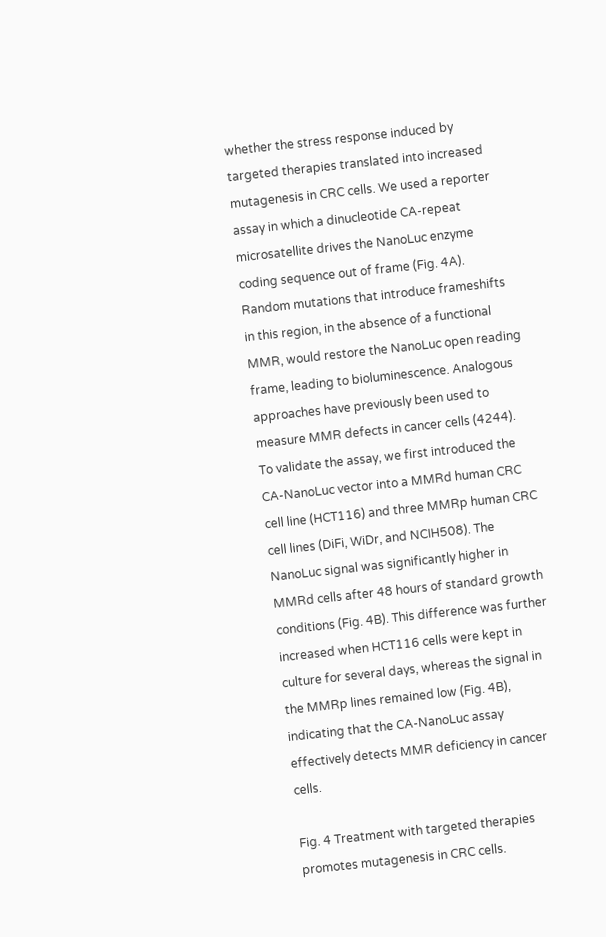whether the stress response induced by targeted therapies translated into increased mutagenesis in CRC cells. We used a reporter assay in which a dinucleotide CA-repeat microsatellite drives the NanoLuc enzyme coding sequence out of frame (Fig. 4A). Random mutations that introduce frameshifts in this region, in the absence of a functional MMR, would restore the NanoLuc open reading frame, leading to bioluminescence. Analogous approaches have previously been used to measure MMR defects in cancer cells (4244). To validate the assay, we first introduced the CA-NanoLuc vector into a MMRd human CRC cell line (HCT116) and three MMRp human CRC cell lines (DiFi, WiDr, and NCIH508). The NanoLuc signal was significantly higher in MMRd cells after 48 hours of standard growth conditions (Fig. 4B). This difference was further increased when HCT116 cells were kept in culture for several days, whereas the signal in the MMRp lines remained low (Fig. 4B), indicating that the CA-NanoLuc assay effectively detects MMR deficiency in cancer cells.

Fig. 4 Treatment with targeted therapies promotes mutagenesis in CRC cells.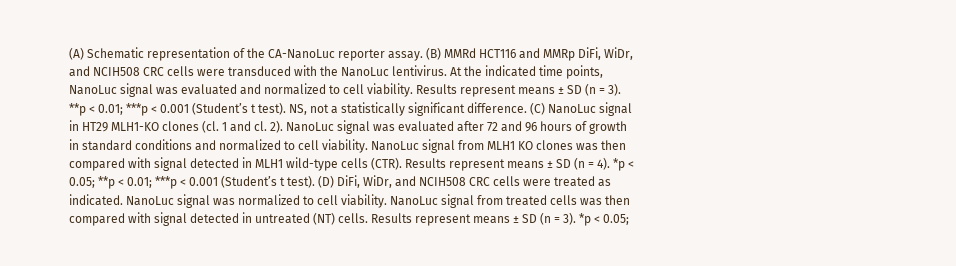(A) Schematic representation of the CA-NanoLuc reporter assay. (B) MMRd HCT116 and MMRp DiFi, WiDr, and NCIH508 CRC cells were transduced with the NanoLuc lentivirus. At the indicated time points, NanoLuc signal was evaluated and normalized to cell viability. Results represent means ± SD (n = 3). **p < 0.01; ***p < 0.001 (Student’s t test). NS, not a statistically significant difference. (C) NanoLuc signal in HT29 MLH1-KO clones (cl. 1 and cl. 2). NanoLuc signal was evaluated after 72 and 96 hours of growth in standard conditions and normalized to cell viability. NanoLuc signal from MLH1 KO clones was then compared with signal detected in MLH1 wild-type cells (CTR). Results represent means ± SD (n = 4). *p < 0.05; **p < 0.01; ***p < 0.001 (Student’s t test). (D) DiFi, WiDr, and NCIH508 CRC cells were treated as indicated. NanoLuc signal was normalized to cell viability. NanoLuc signal from treated cells was then compared with signal detected in untreated (NT) cells. Results represent means ± SD (n = 3). *p < 0.05;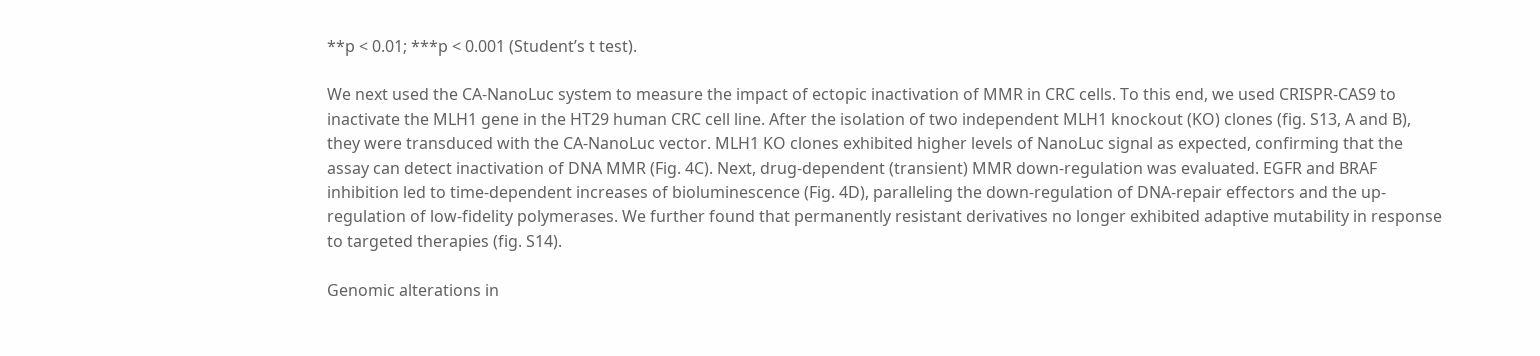**p < 0.01; ***p < 0.001 (Student’s t test).

We next used the CA-NanoLuc system to measure the impact of ectopic inactivation of MMR in CRC cells. To this end, we used CRISPR-CAS9 to inactivate the MLH1 gene in the HT29 human CRC cell line. After the isolation of two independent MLH1 knockout (KO) clones (fig. S13, A and B), they were transduced with the CA-NanoLuc vector. MLH1 KO clones exhibited higher levels of NanoLuc signal as expected, confirming that the assay can detect inactivation of DNA MMR (Fig. 4C). Next, drug-dependent (transient) MMR down-regulation was evaluated. EGFR and BRAF inhibition led to time-dependent increases of bioluminescence (Fig. 4D), paralleling the down-regulation of DNA-repair effectors and the up-regulation of low-fidelity polymerases. We further found that permanently resistant derivatives no longer exhibited adaptive mutability in response to targeted therapies (fig. S14).

Genomic alterations in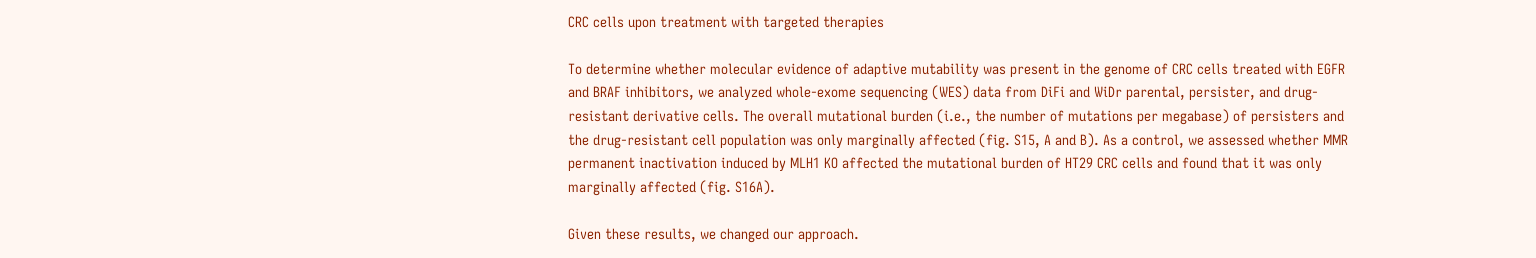CRC cells upon treatment with targeted therapies

To determine whether molecular evidence of adaptive mutability was present in the genome of CRC cells treated with EGFR and BRAF inhibitors, we analyzed whole-exome sequencing (WES) data from DiFi and WiDr parental, persister, and drug-resistant derivative cells. The overall mutational burden (i.e., the number of mutations per megabase) of persisters and the drug-resistant cell population was only marginally affected (fig. S15, A and B). As a control, we assessed whether MMR permanent inactivation induced by MLH1 KO affected the mutational burden of HT29 CRC cells and found that it was only marginally affected (fig. S16A).

Given these results, we changed our approach.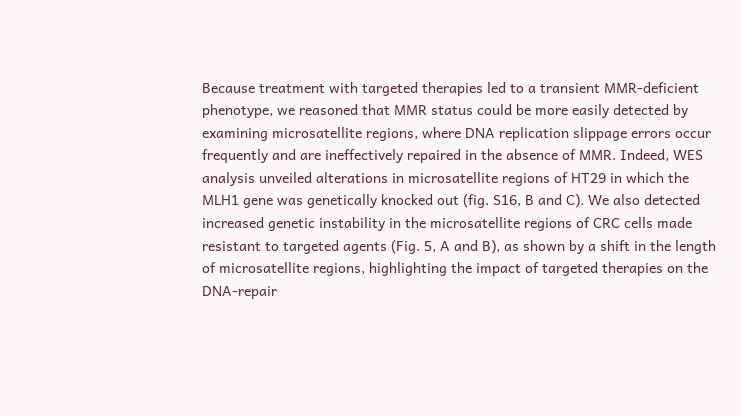Because treatment with targeted therapies led to a transient MMR-deficient phenotype, we reasoned that MMR status could be more easily detected by examining microsatellite regions, where DNA replication slippage errors occur frequently and are ineffectively repaired in the absence of MMR. Indeed, WES analysis unveiled alterations in microsatellite regions of HT29 in which the MLH1 gene was genetically knocked out (fig. S16, B and C). We also detected increased genetic instability in the microsatellite regions of CRC cells made resistant to targeted agents (Fig. 5, A and B), as shown by a shift in the length of microsatellite regions, highlighting the impact of targeted therapies on the DNA-repair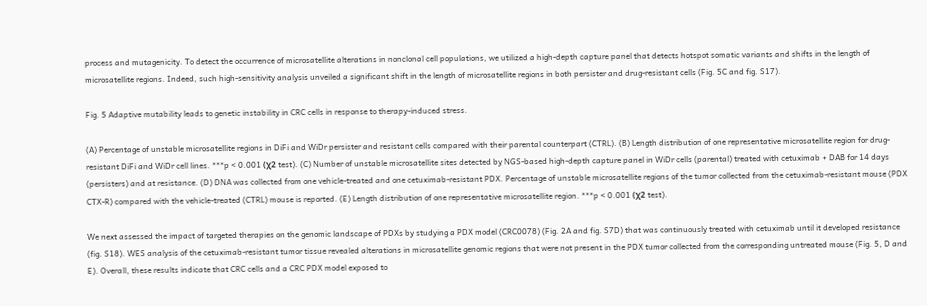process and mutagenicity. To detect the occurrence of microsatellite alterations in nonclonal cell populations, we utilized a high-depth capture panel that detects hotspot somatic variants and shifts in the length of microsatellite regions. Indeed, such high-sensitivity analysis unveiled a significant shift in the length of microsatellite regions in both persister and drug-resistant cells (Fig. 5C and fig. S17).

Fig. 5 Adaptive mutability leads to genetic instability in CRC cells in response to therapy-induced stress.

(A) Percentage of unstable microsatellite regions in DiFi and WiDr persister and resistant cells compared with their parental counterpart (CTRL). (B) Length distribution of one representative microsatellite region for drug-resistant DiFi and WiDr cell lines. ***p < 0.001 (χ2 test). (C) Number of unstable microsatellite sites detected by NGS-based high-depth capture panel in WiDr cells (parental) treated with cetuximab + DAB for 14 days (persisters) and at resistance. (D) DNA was collected from one vehicle-treated and one cetuximab-resistant PDX. Percentage of unstable microsatellite regions of the tumor collected from the cetuximab-resistant mouse (PDX CTX-R) compared with the vehicle-treated (CTRL) mouse is reported. (E) Length distribution of one representative microsatellite region. ***p < 0.001 (χ2 test).

We next assessed the impact of targeted therapies on the genomic landscape of PDXs by studying a PDX model (CRC0078) (Fig. 2A and fig. S7D) that was continuously treated with cetuximab until it developed resistance (fig. S18). WES analysis of the cetuximab-resistant tumor tissue revealed alterations in microsatellite genomic regions that were not present in the PDX tumor collected from the corresponding untreated mouse (Fig. 5, D and E). Overall, these results indicate that CRC cells and a CRC PDX model exposed to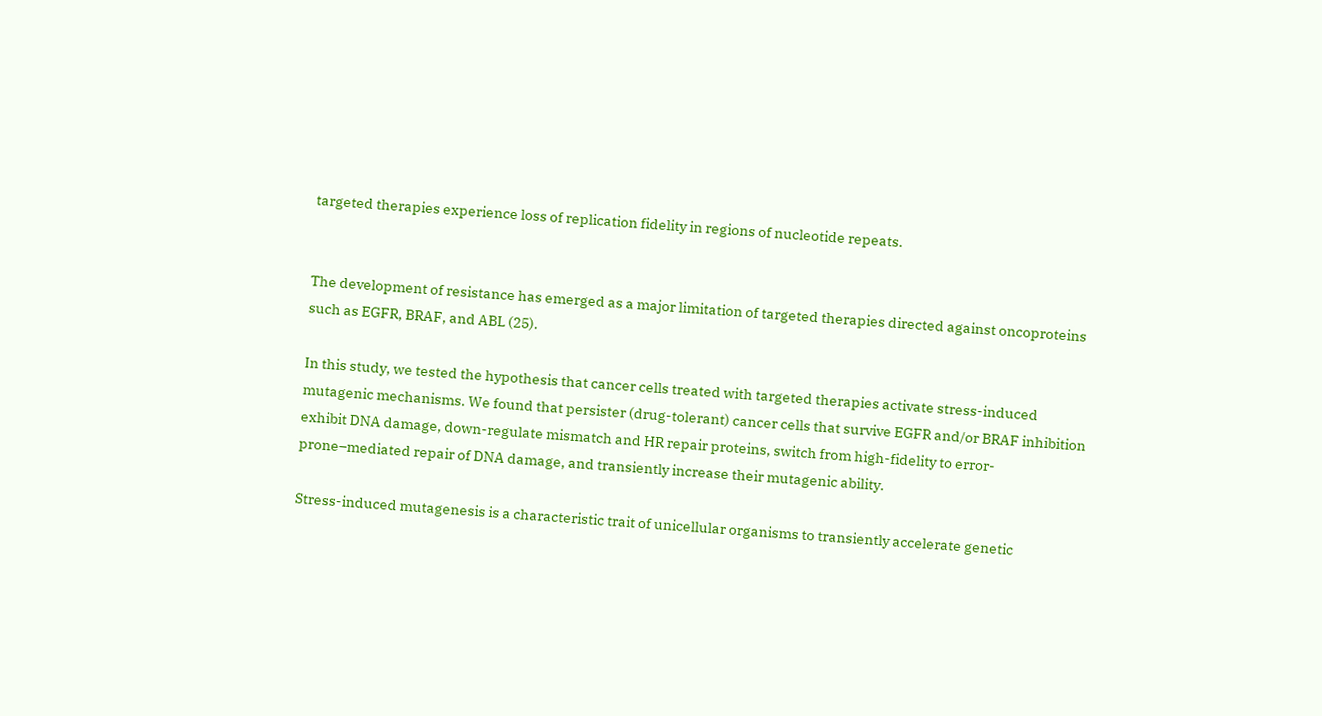targeted therapies experience loss of replication fidelity in regions of nucleotide repeats.


The development of resistance has emerged as a major limitation of targeted therapies directed against oncoproteins such as EGFR, BRAF, and ABL (25).

In this study, we tested the hypothesis that cancer cells treated with targeted therapies activate stress-induced mutagenic mechanisms. We found that persister (drug-tolerant) cancer cells that survive EGFR and/or BRAF inhibition exhibit DNA damage, down-regulate mismatch and HR repair proteins, switch from high-fidelity to error-prone–mediated repair of DNA damage, and transiently increase their mutagenic ability.

Stress-induced mutagenesis is a characteristic trait of unicellular organisms to transiently accelerate genetic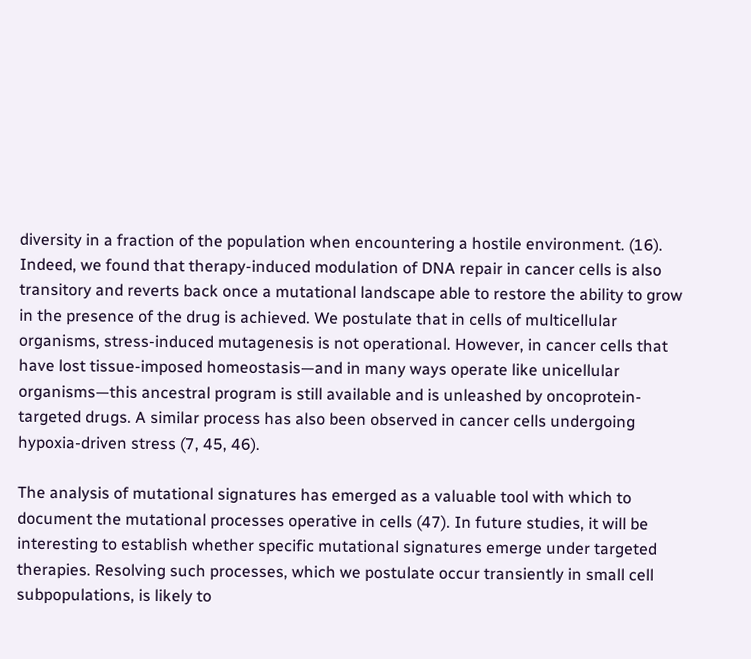diversity in a fraction of the population when encountering a hostile environment. (16). Indeed, we found that therapy-induced modulation of DNA repair in cancer cells is also transitory and reverts back once a mutational landscape able to restore the ability to grow in the presence of the drug is achieved. We postulate that in cells of multicellular organisms, stress-induced mutagenesis is not operational. However, in cancer cells that have lost tissue-imposed homeostasis—and in many ways operate like unicellular organisms—this ancestral program is still available and is unleashed by oncoprotein-targeted drugs. A similar process has also been observed in cancer cells undergoing hypoxia-driven stress (7, 45, 46).

The analysis of mutational signatures has emerged as a valuable tool with which to document the mutational processes operative in cells (47). In future studies, it will be interesting to establish whether specific mutational signatures emerge under targeted therapies. Resolving such processes, which we postulate occur transiently in small cell subpopulations, is likely to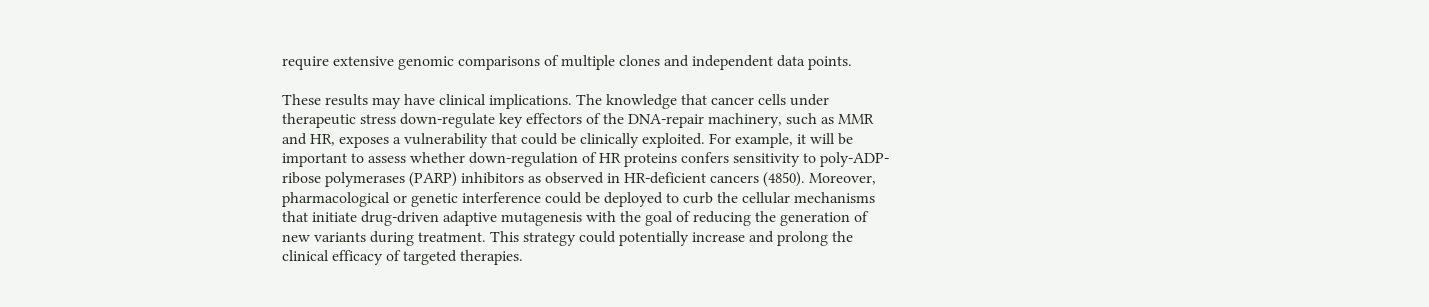require extensive genomic comparisons of multiple clones and independent data points.

These results may have clinical implications. The knowledge that cancer cells under therapeutic stress down-regulate key effectors of the DNA-repair machinery, such as MMR and HR, exposes a vulnerability that could be clinically exploited. For example, it will be important to assess whether down-regulation of HR proteins confers sensitivity to poly-ADP-ribose polymerases (PARP) inhibitors as observed in HR-deficient cancers (4850). Moreover, pharmacological or genetic interference could be deployed to curb the cellular mechanisms that initiate drug-driven adaptive mutagenesis with the goal of reducing the generation of new variants during treatment. This strategy could potentially increase and prolong the clinical efficacy of targeted therapies.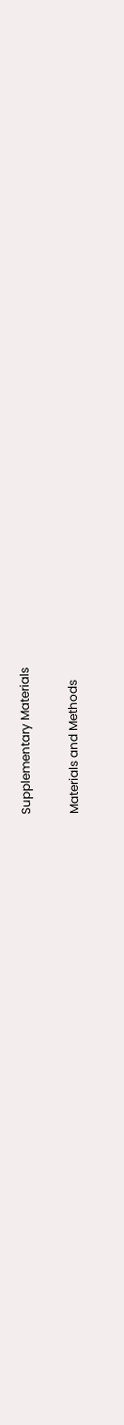Supplementary Materials

Materials and Methods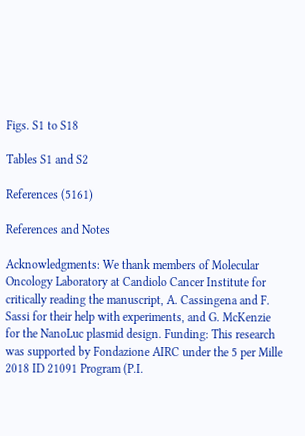Figs. S1 to S18

Tables S1 and S2

References (5161)

References and Notes

Acknowledgments: We thank members of Molecular Oncology Laboratory at Candiolo Cancer Institute for critically reading the manuscript, A. Cassingena and F. Sassi for their help with experiments, and G. McKenzie for the NanoLuc plasmid design. Funding: This research was supported by Fondazione AIRC under the 5 per Mille 2018 ID 21091 Program (P.I.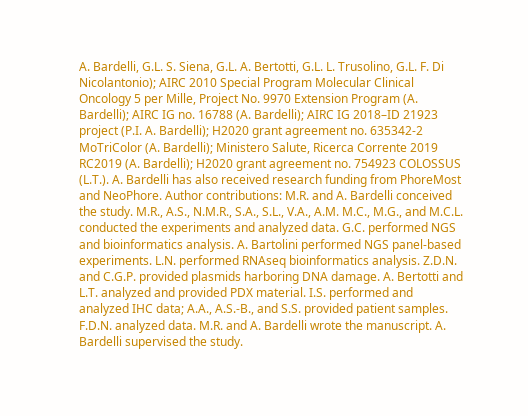A. Bardelli, G.L. S. Siena, G.L. A. Bertotti, G.L. L. Trusolino, G.L. F. Di Nicolantonio); AIRC 2010 Special Program Molecular Clinical Oncology 5 per Mille, Project No. 9970 Extension Program (A. Bardelli); AIRC IG no. 16788 (A. Bardelli); AIRC IG 2018–ID 21923 project (P.I. A. Bardelli); H2020 grant agreement no. 635342-2 MoTriColor (A. Bardelli); Ministero Salute, Ricerca Corrente 2019 RC2019 (A. Bardelli); H2020 grant agreement no. 754923 COLOSSUS (L.T.). A. Bardelli has also received research funding from PhoreMost and NeoPhore. Author contributions: M.R. and A. Bardelli conceived the study. M.R., A.S., N.M.R., S.A., S.L., V.A., A.M. M.C., M.G., and M.C.L. conducted the experiments and analyzed data. G.C. performed NGS and bioinformatics analysis. A. Bartolini performed NGS panel-based experiments. L.N. performed RNAseq bioinformatics analysis. Z.D.N. and C.G.P. provided plasmids harboring DNA damage. A. Bertotti and L.T. analyzed and provided PDX material. I.S. performed and analyzed IHC data; A.A., A.S.-B., and S.S. provided patient samples. F.D.N. analyzed data. M.R. and A. Bardelli wrote the manuscript. A. Bardelli supervised the study.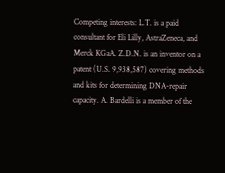Competing interests: L.T. is a paid consultant for Eli Lilly, AstraZeneca, and Merck KGaA. Z.D.N. is an inventor on a patent (U.S. 9,938,587) covering methods and kits for determining DNA-repair capacity. A. Bardelli is a member of the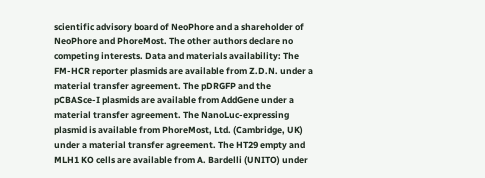scientific advisory board of NeoPhore and a shareholder of NeoPhore and PhoreMost. The other authors declare no competing interests. Data and materials availability: The FM-HCR reporter plasmids are available from Z.D.N. under a material transfer agreement. The pDRGFP and the pCBASce-I plasmids are available from AddGene under a material transfer agreement. The NanoLuc-expressing plasmid is available from PhoreMost, Ltd. (Cambridge, UK) under a material transfer agreement. The HT29 empty and MLH1 KO cells are available from A. Bardelli (UNITO) under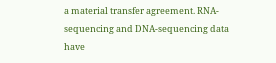a material transfer agreement. RNA-sequencing and DNA-sequencing data have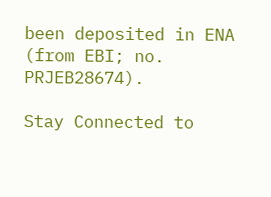been deposited in ENA (from EBI; no. PRJEB28674).

Stay Connected to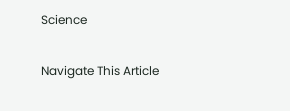Science

Navigate This Article